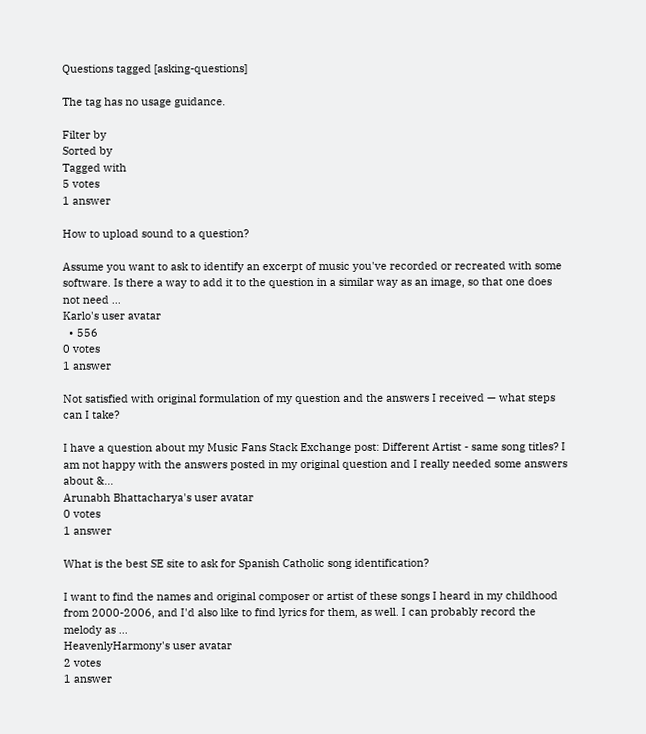Questions tagged [asking-questions]

The tag has no usage guidance.

Filter by
Sorted by
Tagged with
5 votes
1 answer

How to upload sound to a question?

Assume you want to ask to identify an excerpt of music you've recorded or recreated with some software. Is there a way to add it to the question in a similar way as an image, so that one does not need ...
Karlo's user avatar
  • 556
0 votes
1 answer

Not satisfied with original formulation of my question and the answers I received — what steps can I take?

I have a question about my Music Fans Stack Exchange post: Different Artist - same song titles? I am not happy with the answers posted in my original question and I really needed some answers about &...
Arunabh Bhattacharya's user avatar
0 votes
1 answer

What is the best SE site to ask for Spanish Catholic song identification?

I want to find the names and original composer or artist of these songs I heard in my childhood from 2000-2006, and I'd also like to find lyrics for them, as well. I can probably record the melody as ...
HeavenlyHarmony's user avatar
2 votes
1 answer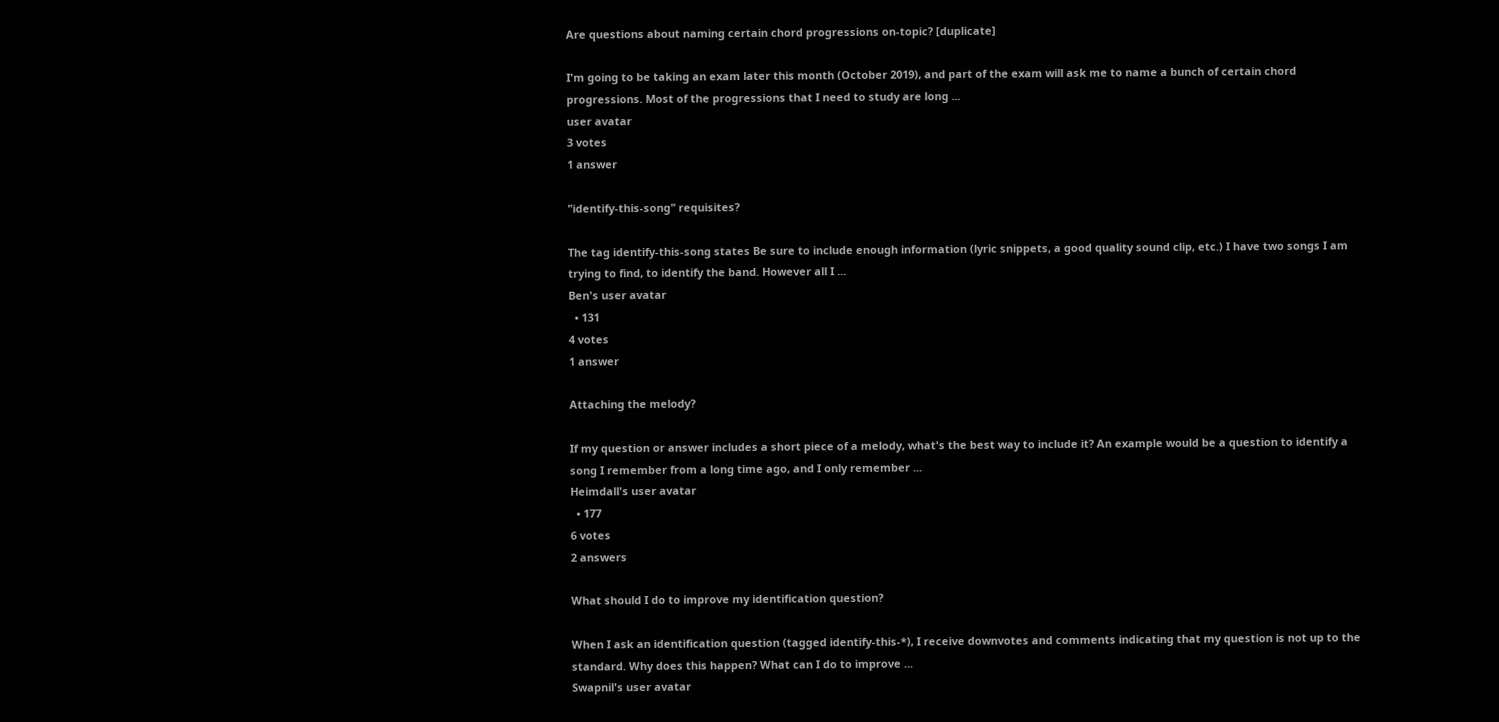Are questions about naming certain chord progressions on-topic? [duplicate]

I'm going to be taking an exam later this month (October 2019), and part of the exam will ask me to name a bunch of certain chord progressions. Most of the progressions that I need to study are long ...
user avatar
3 votes
1 answer

"identify-this-song" requisites?

The tag identify-this-song states Be sure to include enough information (lyric snippets, a good quality sound clip, etc.) I have two songs I am trying to find, to identify the band. However all I ...
Ben's user avatar
  • 131
4 votes
1 answer

Attaching the melody?

If my question or answer includes a short piece of a melody, what's the best way to include it? An example would be a question to identify a song I remember from a long time ago, and I only remember ...
Heimdall's user avatar
  • 177
6 votes
2 answers

What should I do to improve my identification question?

When I ask an identification question (tagged identify-this-*), I receive downvotes and comments indicating that my question is not up to the standard. Why does this happen? What can I do to improve ...
Swapnil's user avatar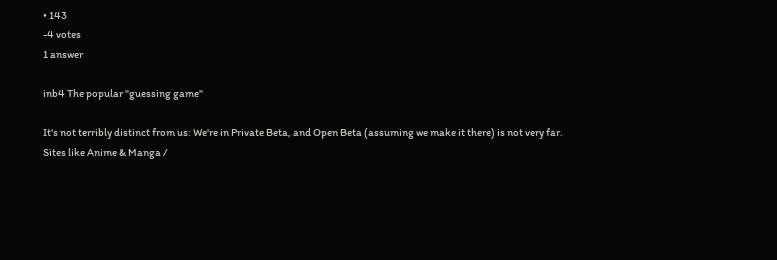• 143
-4 votes
1 answer

inb4 The popular "guessing game"

It's not terribly distinct from us: We're in Private Beta, and Open Beta (assuming we make it there) is not very far. Sites like Anime & Manga /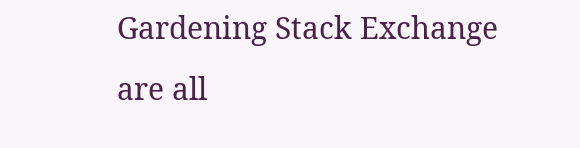Gardening Stack Exchange are all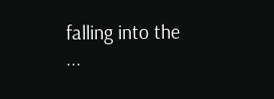falling into the ...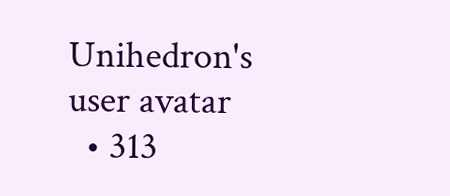Unihedron's user avatar
  • 313